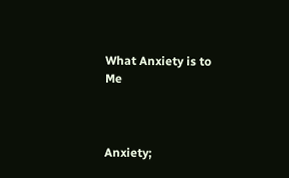What Anxiety is to Me



Anxiety;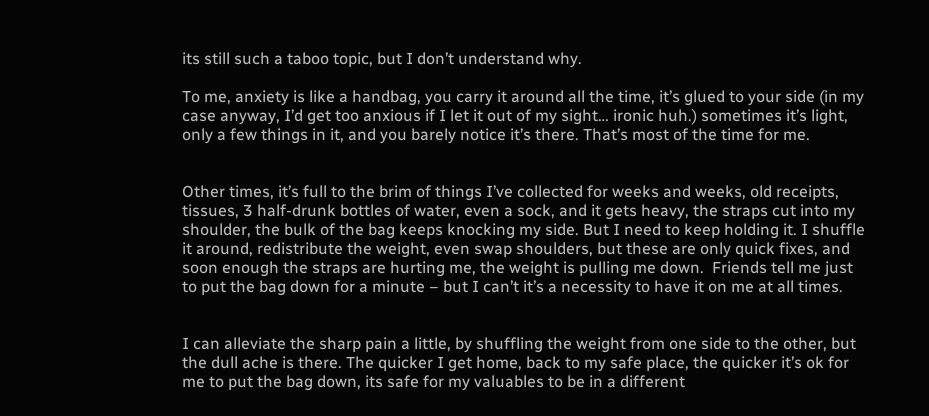its still such a taboo topic, but I don’t understand why.

To me, anxiety is like a handbag, you carry it around all the time, it’s glued to your side (in my case anyway, I’d get too anxious if I let it out of my sight… ironic huh.) sometimes it’s light, only a few things in it, and you barely notice it’s there. That’s most of the time for me.


Other times, it’s full to the brim of things I’ve collected for weeks and weeks, old receipts, tissues, 3 half-drunk bottles of water, even a sock, and it gets heavy, the straps cut into my shoulder, the bulk of the bag keeps knocking my side. But I need to keep holding it. I shuffle it around, redistribute the weight, even swap shoulders, but these are only quick fixes, and soon enough the straps are hurting me, the weight is pulling me down.  Friends tell me just to put the bag down for a minute – but I can’t it’s a necessity to have it on me at all times.


I can alleviate the sharp pain a little, by shuffling the weight from one side to the other, but the dull ache is there. The quicker I get home, back to my safe place, the quicker it’s ok for me to put the bag down, its safe for my valuables to be in a different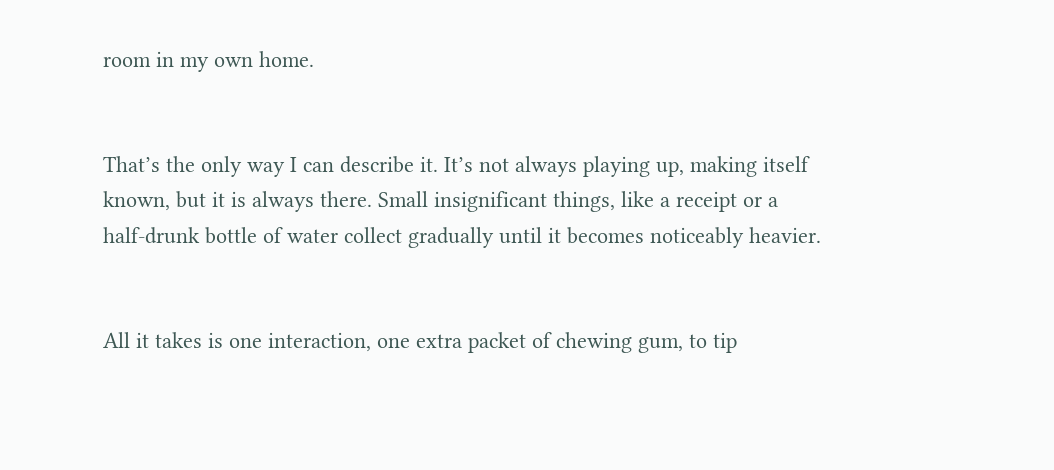room in my own home.


That’s the only way I can describe it. It’s not always playing up, making itself known, but it is always there. Small insignificant things, like a receipt or a half-drunk bottle of water collect gradually until it becomes noticeably heavier.


All it takes is one interaction, one extra packet of chewing gum, to tip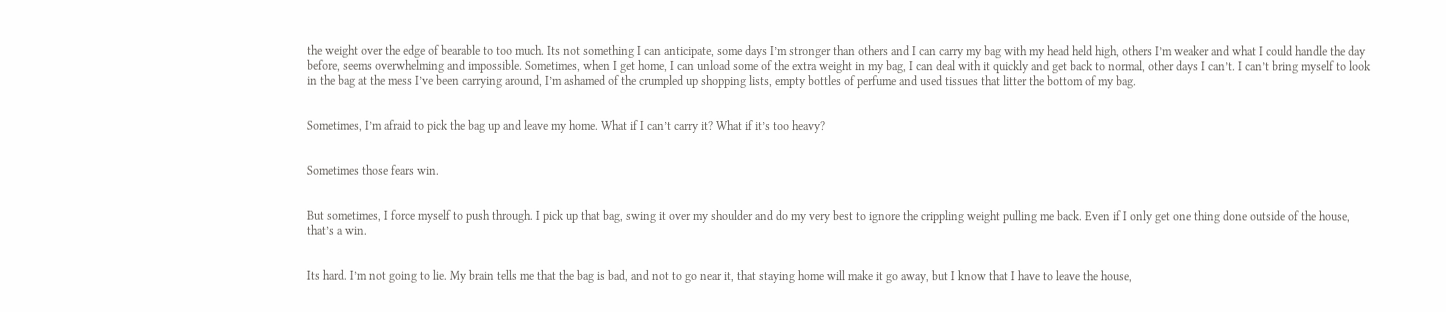the weight over the edge of bearable to too much. Its not something I can anticipate, some days I’m stronger than others and I can carry my bag with my head held high, others I’m weaker and what I could handle the day before, seems overwhelming and impossible. Sometimes, when I get home, I can unload some of the extra weight in my bag, I can deal with it quickly and get back to normal, other days I can’t. I can’t bring myself to look in the bag at the mess I’ve been carrying around, I’m ashamed of the crumpled up shopping lists, empty bottles of perfume and used tissues that litter the bottom of my bag.


Sometimes, I’m afraid to pick the bag up and leave my home. What if I can’t carry it? What if it’s too heavy?


Sometimes those fears win.


But sometimes, I force myself to push through. I pick up that bag, swing it over my shoulder and do my very best to ignore the crippling weight pulling me back. Even if I only get one thing done outside of the house, that’s a win.


Its hard. I’m not going to lie. My brain tells me that the bag is bad, and not to go near it, that staying home will make it go away, but I know that I have to leave the house,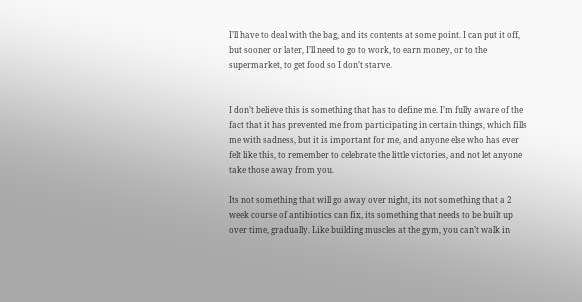I’ll have to deal with the bag, and its contents at some point. I can put it off, but sooner or later, I’ll need to go to work, to earn money, or to the supermarket, to get food so I don’t starve.


I don’t believe this is something that has to define me. I’m fully aware of the fact that it has prevented me from participating in certain things, which fills me with sadness, but it is important for me, and anyone else who has ever felt like this, to remember to celebrate the little victories, and not let anyone take those away from you.

Its not something that will go away over night, its not something that a 2 week course of antibiotics can fix, its something that needs to be built up over time, gradually. Like building muscles at the gym, you can’t walk in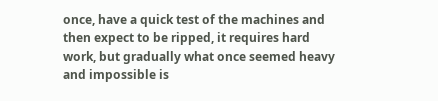once, have a quick test of the machines and then expect to be ripped, it requires hard work, but gradually what once seemed heavy and impossible is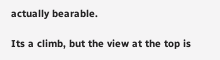actually bearable.

Its a climb, but the view at the top is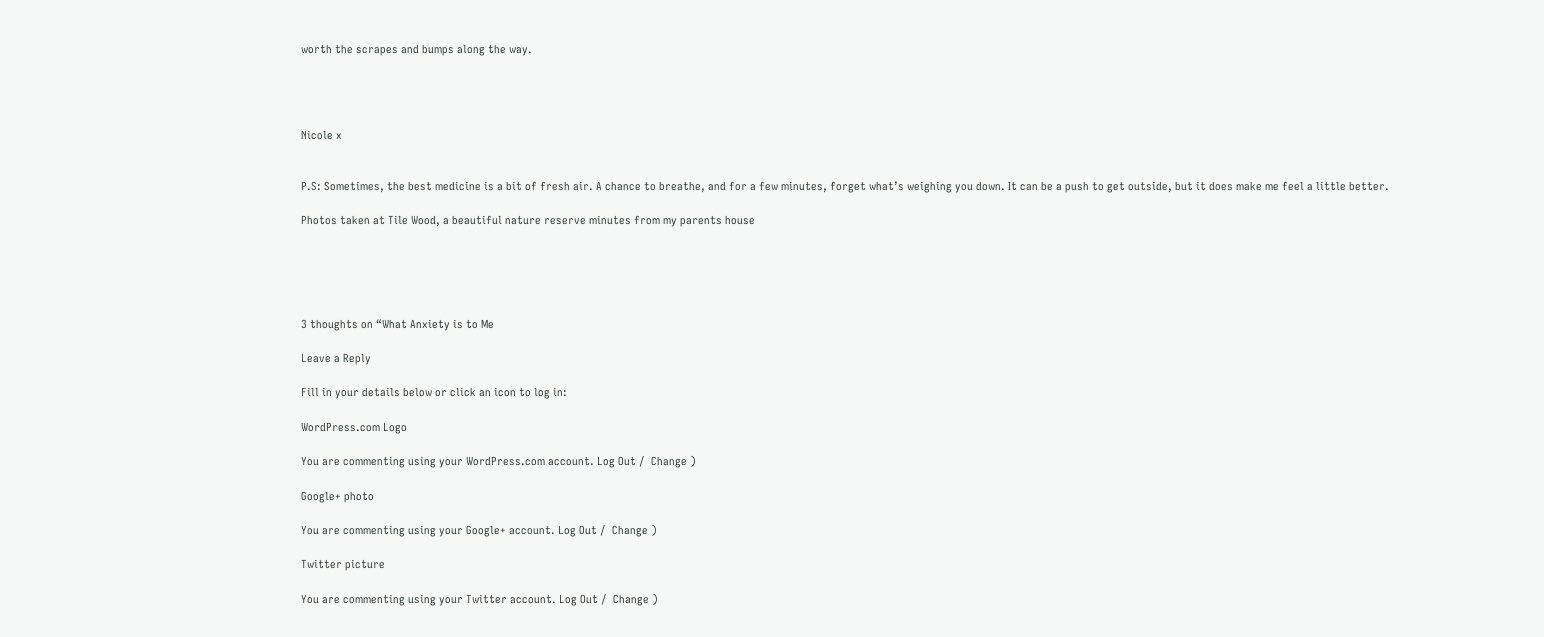worth the scrapes and bumps along the way.




Nicole x


P.S: Sometimes, the best medicine is a bit of fresh air. A chance to breathe, and for a few minutes, forget what’s weighing you down. It can be a push to get outside, but it does make me feel a little better.

Photos taken at Tile Wood, a beautiful nature reserve minutes from my parents house





3 thoughts on “What Anxiety is to Me

Leave a Reply

Fill in your details below or click an icon to log in:

WordPress.com Logo

You are commenting using your WordPress.com account. Log Out /  Change )

Google+ photo

You are commenting using your Google+ account. Log Out /  Change )

Twitter picture

You are commenting using your Twitter account. Log Out /  Change )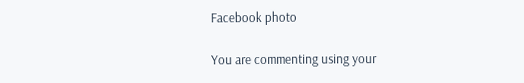Facebook photo

You are commenting using your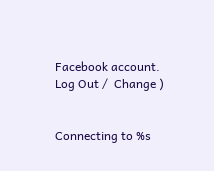Facebook account. Log Out /  Change )


Connecting to %s